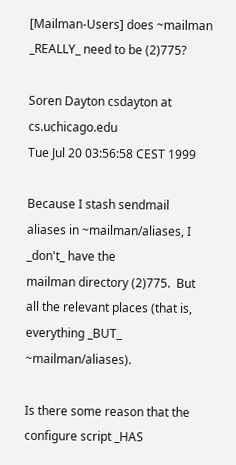[Mailman-Users] does ~mailman _REALLY_ need to be (2)775?

Soren Dayton csdayton at cs.uchicago.edu
Tue Jul 20 03:56:58 CEST 1999

Because I stash sendmail aliases in ~mailman/aliases, I _don't_ have the
mailman directory (2)775.  But all the relevant places (that is,
everything _BUT_ ~mailman/aliases).

Is there some reason that the configure script _HAS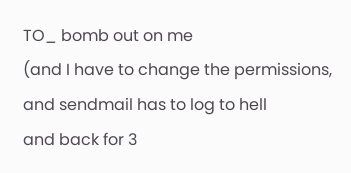TO_ bomb out on me
(and I have to change the permissions, and sendmail has to log to hell
and back for 3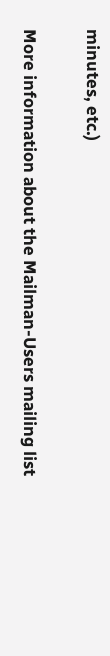minutes, etc.)


More information about the Mailman-Users mailing list